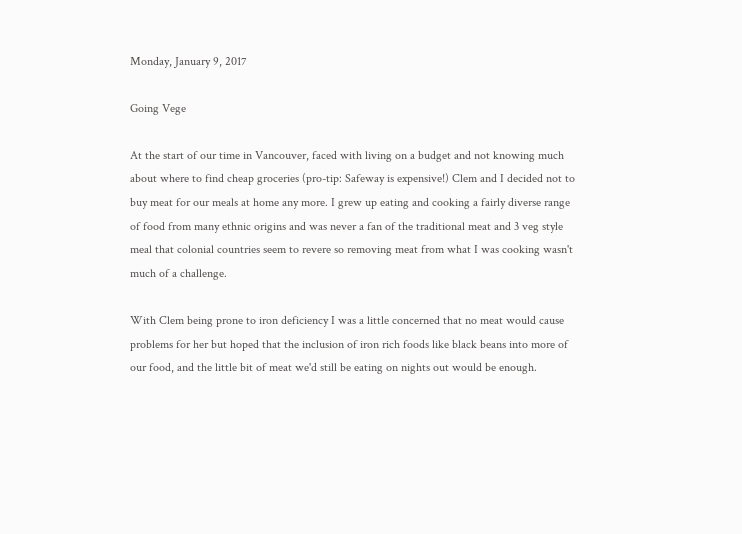Monday, January 9, 2017

Going Vege

At the start of our time in Vancouver, faced with living on a budget and not knowing much about where to find cheap groceries (pro-tip: Safeway is expensive!) Clem and I decided not to buy meat for our meals at home any more. I grew up eating and cooking a fairly diverse range of food from many ethnic origins and was never a fan of the traditional meat and 3 veg style meal that colonial countries seem to revere so removing meat from what I was cooking wasn't much of a challenge.

With Clem being prone to iron deficiency I was a little concerned that no meat would cause problems for her but hoped that the inclusion of iron rich foods like black beans into more of our food, and the little bit of meat we'd still be eating on nights out would be enough.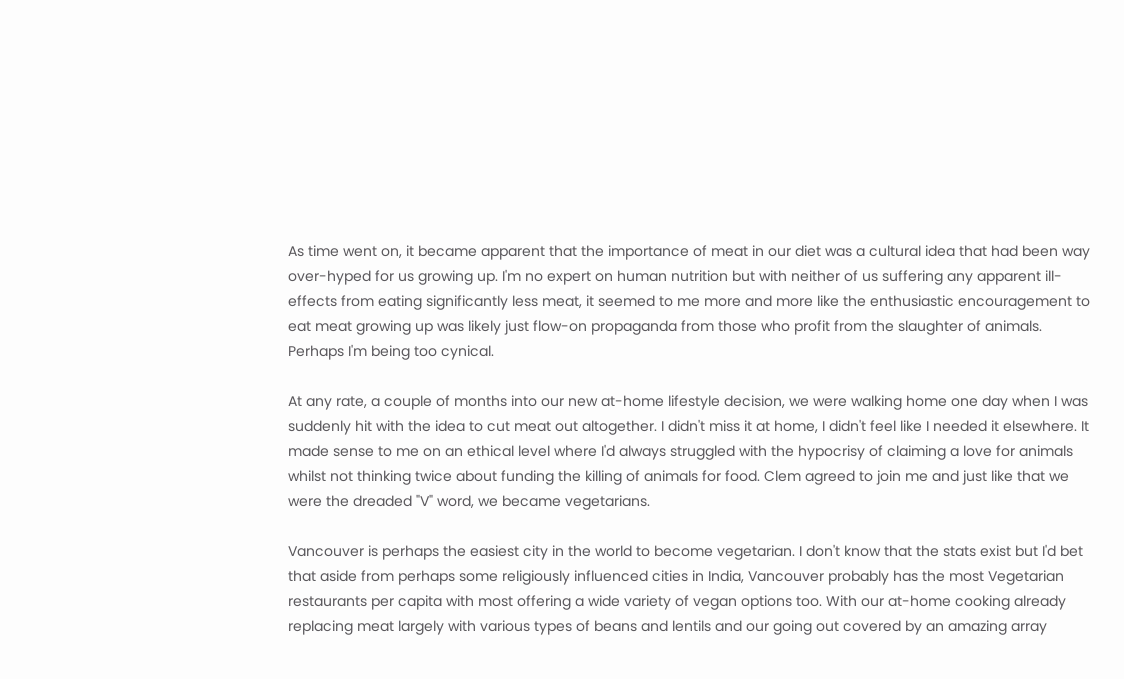As time went on, it became apparent that the importance of meat in our diet was a cultural idea that had been way over-hyped for us growing up. I'm no expert on human nutrition but with neither of us suffering any apparent ill-effects from eating significantly less meat, it seemed to me more and more like the enthusiastic encouragement to eat meat growing up was likely just flow-on propaganda from those who profit from the slaughter of animals. Perhaps I'm being too cynical.

At any rate, a couple of months into our new at-home lifestyle decision, we were walking home one day when I was suddenly hit with the idea to cut meat out altogether. I didn't miss it at home, I didn't feel like I needed it elsewhere. It made sense to me on an ethical level where I'd always struggled with the hypocrisy of claiming a love for animals whilst not thinking twice about funding the killing of animals for food. Clem agreed to join me and just like that we were the dreaded "V" word, we became vegetarians.

Vancouver is perhaps the easiest city in the world to become vegetarian. I don't know that the stats exist but I'd bet that aside from perhaps some religiously influenced cities in India, Vancouver probably has the most Vegetarian restaurants per capita with most offering a wide variety of vegan options too. With our at-home cooking already replacing meat largely with various types of beans and lentils and our going out covered by an amazing array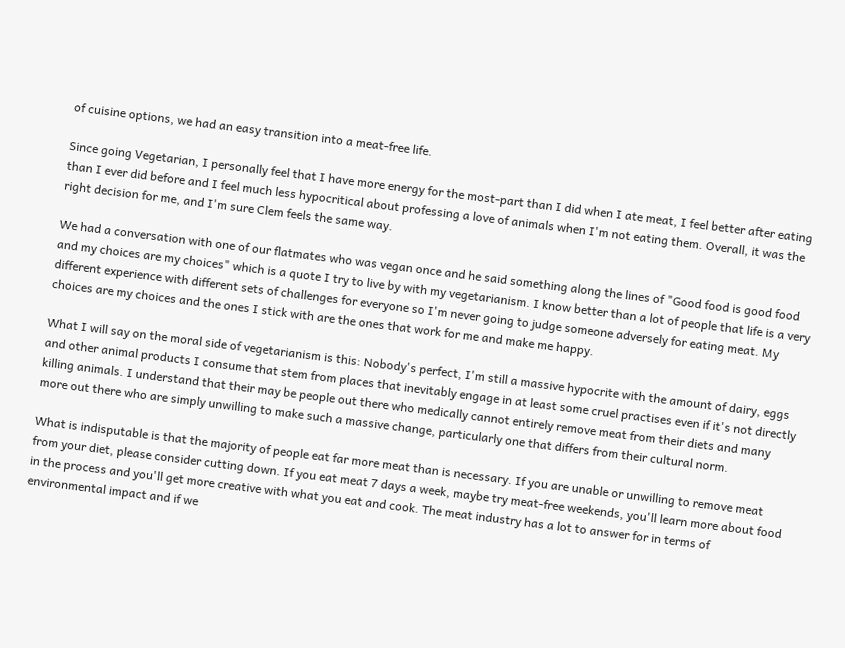of cuisine options, we had an easy transition into a meat-free life.

Since going Vegetarian, I personally feel that I have more energy for the most-part than I did when I ate meat, I feel better after eating than I ever did before and I feel much less hypocritical about professing a love of animals when I'm not eating them. Overall, it was the right decision for me, and I'm sure Clem feels the same way.

We had a conversation with one of our flatmates who was vegan once and he said something along the lines of "Good food is good food and my choices are my choices" which is a quote I try to live by with my vegetarianism. I know better than a lot of people that life is a very different experience with different sets of challenges for everyone so I'm never going to judge someone adversely for eating meat. My choices are my choices and the ones I stick with are the ones that work for me and make me happy.

What I will say on the moral side of vegetarianism is this: Nobody's perfect, I'm still a massive hypocrite with the amount of dairy, eggs and other animal products I consume that stem from places that inevitably engage in at least some cruel practises even if it's not directly killing animals. I understand that their may be people out there who medically cannot entirely remove meat from their diets and many more out there who are simply unwilling to make such a massive change, particularly one that differs from their cultural norm.

What is indisputable is that the majority of people eat far more meat than is necessary. If you are unable or unwilling to remove meat from your diet, please consider cutting down. If you eat meat 7 days a week, maybe try meat-free weekends, you'll learn more about food in the process and you'll get more creative with what you eat and cook. The meat industry has a lot to answer for in terms of environmental impact and if we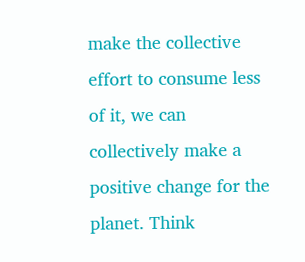make the collective effort to consume less of it, we can collectively make a positive change for the planet. Think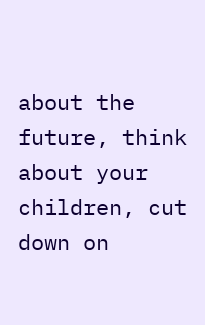about the future, think about your children, cut down on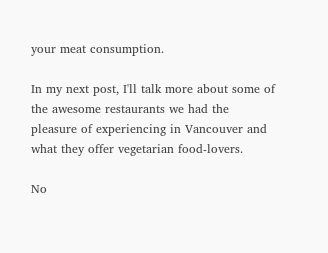your meat consumption.

In my next post, I'll talk more about some of the awesome restaurants we had the pleasure of experiencing in Vancouver and what they offer vegetarian food-lovers.

No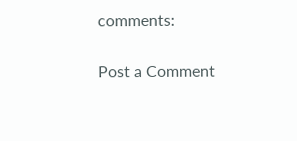comments:

Post a Comment